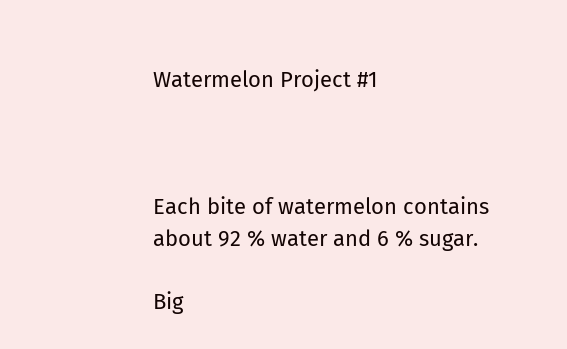Watermelon Project #1



Each bite of watermelon contains about 92 % water and 6 % sugar.

Big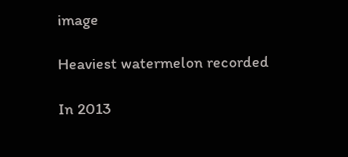image

Heaviest watermelon recorded

In 2013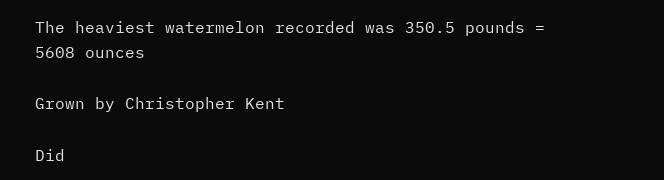The heaviest watermelon recorded was 350.5 pounds = 5608 ounces

Grown by Christopher Kent

Did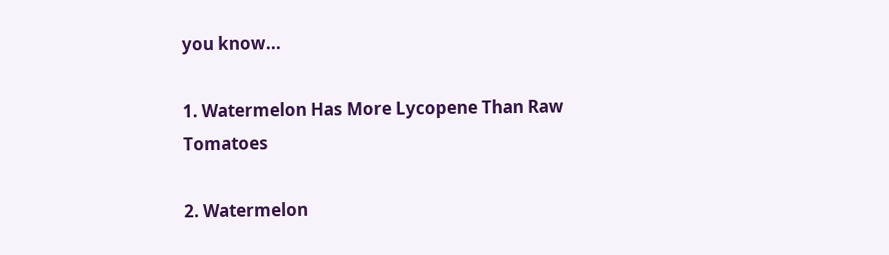you know...

1. Watermelon Has More Lycopene Than Raw Tomatoes

2. Watermelon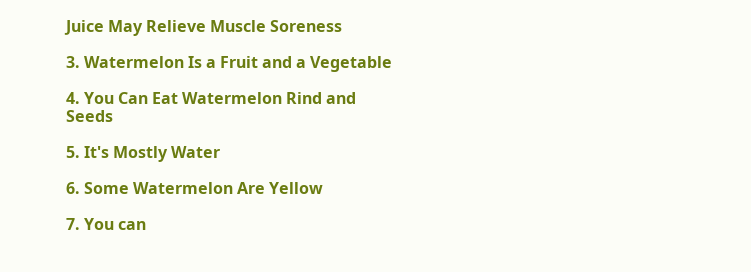Juice May Relieve Muscle Soreness

3. Watermelon Is a Fruit and a Vegetable

4. You Can Eat Watermelon Rind and Seeds

5. It's Mostly Water

6. Some Watermelon Are Yellow

7. You can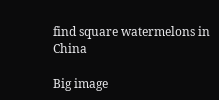find square watermelons in China

Big image